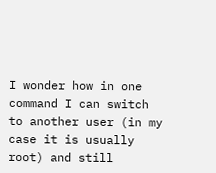I wonder how in one command I can switch to another user (in my case it is usually root) and still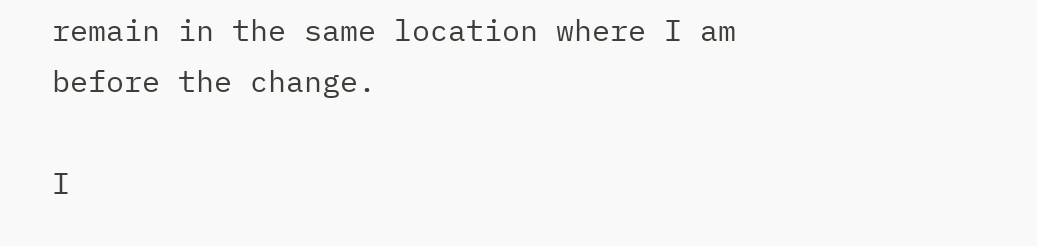remain in the same location where I am before the change.

I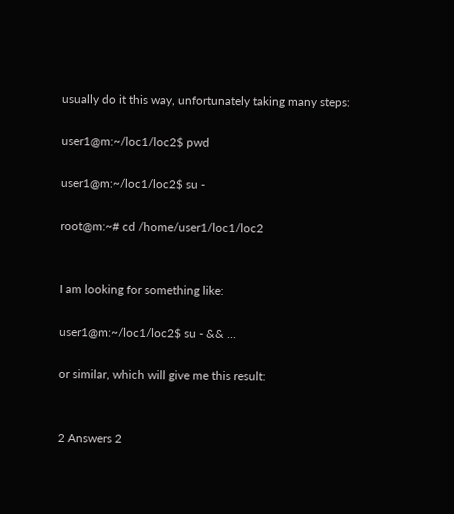usually do it this way, unfortunately taking many steps:

user1@m:~/loc1/loc2$ pwd

user1@m:~/loc1/loc2$ su -

root@m:~# cd /home/user1/loc1/loc2


I am looking for something like:

user1@m:~/loc1/loc2$ su - && ...

or similar, which will give me this result:


2 Answers 2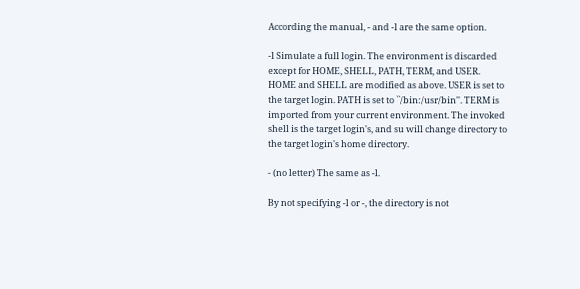According the manual, - and -l are the same option.

-l Simulate a full login. The environment is discarded except for HOME, SHELL, PATH, TERM, and USER. HOME and SHELL are modified as above. USER is set to the target login. PATH is set to ``/bin:/usr/bin''. TERM is imported from your current environment. The invoked shell is the target login's, and su will change directory to the target login's home directory.

- (no letter) The same as -l.

By not specifying -l or -, the directory is not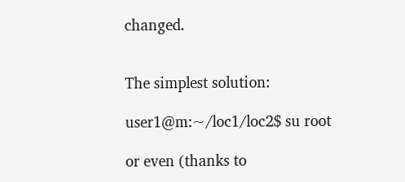changed.


The simplest solution:

user1@m:~/loc1/loc2$ su root

or even (thanks to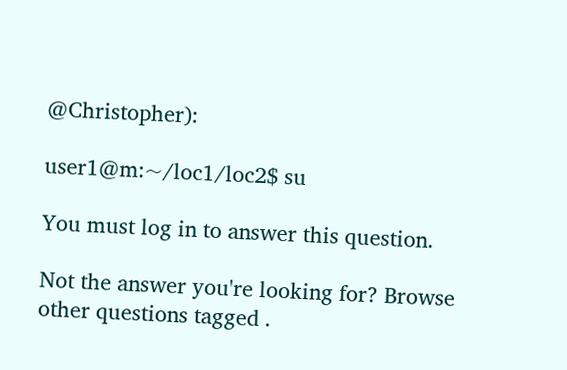@Christopher):

user1@m:~/loc1/loc2$ su

You must log in to answer this question.

Not the answer you're looking for? Browse other questions tagged .